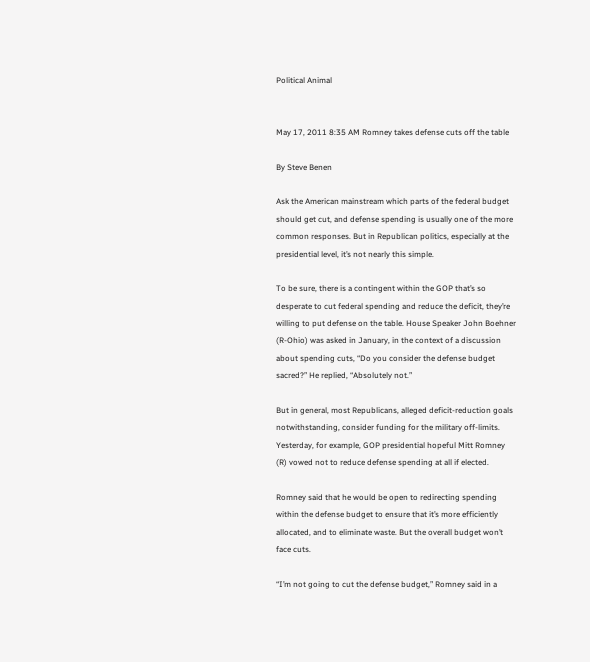Political Animal


May 17, 2011 8:35 AM Romney takes defense cuts off the table

By Steve Benen

Ask the American mainstream which parts of the federal budget should get cut, and defense spending is usually one of the more common responses. But in Republican politics, especially at the presidential level, it’s not nearly this simple.

To be sure, there is a contingent within the GOP that’s so desperate to cut federal spending and reduce the deficit, they’re willing to put defense on the table. House Speaker John Boehner (R-Ohio) was asked in January, in the context of a discussion about spending cuts, “Do you consider the defense budget sacred?” He replied, “Absolutely not.”

But in general, most Republicans, alleged deficit-reduction goals notwithstanding, consider funding for the military off-limits. Yesterday, for example, GOP presidential hopeful Mitt Romney (R) vowed not to reduce defense spending at all if elected.

Romney said that he would be open to redirecting spending within the defense budget to ensure that it’s more efficiently allocated, and to eliminate waste. But the overall budget won’t face cuts.

“I’m not going to cut the defense budget,” Romney said in a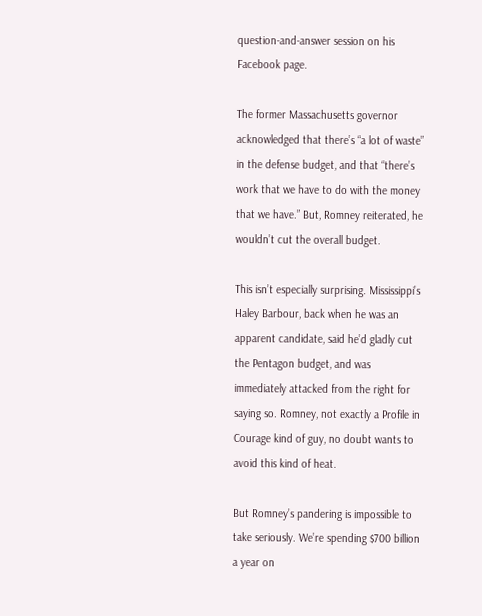question-and-answer session on his Facebook page.

The former Massachusetts governor acknowledged that there’s “a lot of waste” in the defense budget, and that “there’s work that we have to do with the money that we have.” But, Romney reiterated, he wouldn’t cut the overall budget.

This isn’t especially surprising. Mississippi’s Haley Barbour, back when he was an apparent candidate, said he’d gladly cut the Pentagon budget, and was immediately attacked from the right for saying so. Romney, not exactly a Profile in Courage kind of guy, no doubt wants to avoid this kind of heat.

But Romney’s pandering is impossible to take seriously. We’re spending $700 billion a year on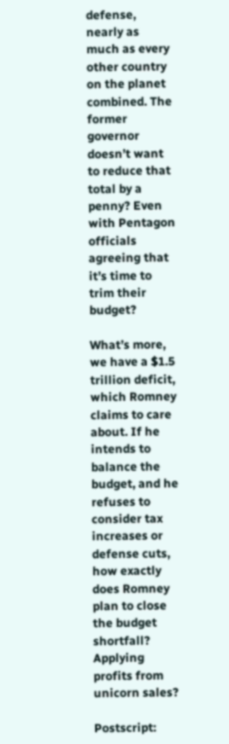defense, nearly as much as every other country on the planet combined. The former governor doesn’t want to reduce that total by a penny? Even with Pentagon officials agreeing that it’s time to trim their budget?

What’s more, we have a $1.5 trillion deficit, which Romney claims to care about. If he intends to balance the budget, and he refuses to consider tax increases or defense cuts, how exactly does Romney plan to close the budget shortfall? Applying profits from unicorn sales?

Postscript: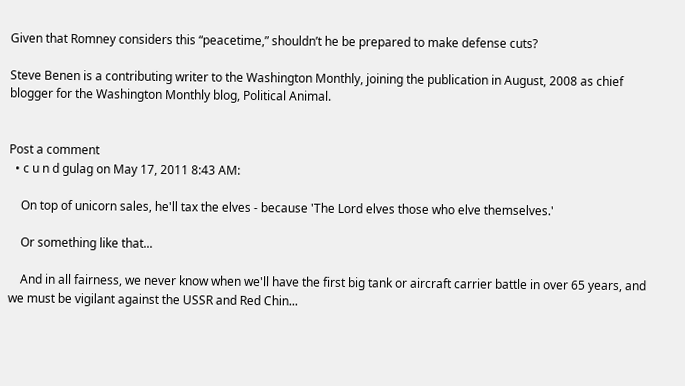Given that Romney considers this “peacetime,” shouldn’t he be prepared to make defense cuts?

Steve Benen is a contributing writer to the Washington Monthly, joining the publication in August, 2008 as chief blogger for the Washington Monthly blog, Political Animal.


Post a comment
  • c u n d gulag on May 17, 2011 8:43 AM:

    On top of unicorn sales, he'll tax the elves - because 'The Lord elves those who elve themselves.'

    Or something like that...

    And in all fairness, we never know when we'll have the first big tank or aircraft carrier battle in over 65 years, and we must be vigilant against the USSR and Red Chin...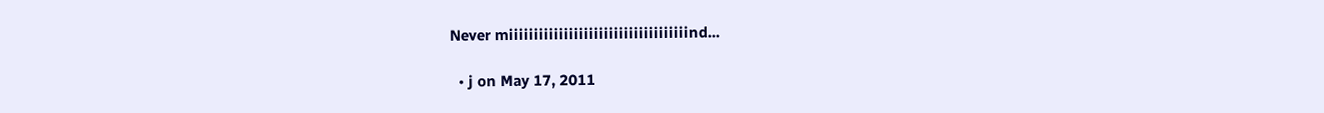Never miiiiiiiiiiiiiiiiiiiiiiiiiiiiiiiiiiiind...

  • j on May 17, 2011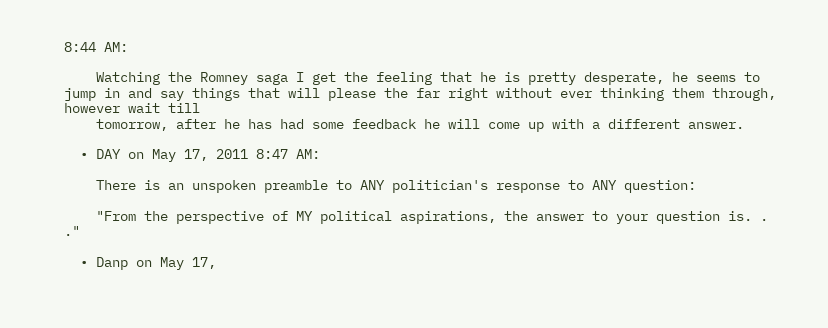8:44 AM:

    Watching the Romney saga I get the feeling that he is pretty desperate, he seems to jump in and say things that will please the far right without ever thinking them through, however wait till
    tomorrow, after he has had some feedback he will come up with a different answer.

  • DAY on May 17, 2011 8:47 AM:

    There is an unspoken preamble to ANY politician's response to ANY question:

    "From the perspective of MY political aspirations, the answer to your question is. . ."

  • Danp on May 17,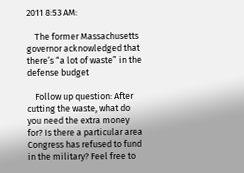2011 8:53 AM:

    The former Massachusetts governor acknowledged that there’s “a lot of waste” in the defense budget

    Follow up question: After cutting the waste, what do you need the extra money for? Is there a particular area Congress has refused to fund in the military? Feel free to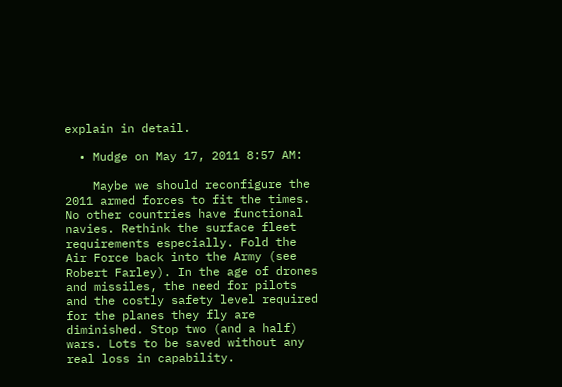explain in detail.

  • Mudge on May 17, 2011 8:57 AM:

    Maybe we should reconfigure the 2011 armed forces to fit the times. No other countries have functional navies. Rethink the surface fleet requirements especially. Fold the Air Force back into the Army (see Robert Farley). In the age of drones and missiles, the need for pilots and the costly safety level required for the planes they fly are diminished. Stop two (and a half) wars. Lots to be saved without any real loss in capability.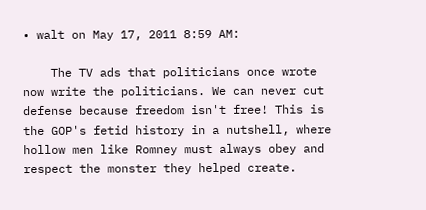• walt on May 17, 2011 8:59 AM:

    The TV ads that politicians once wrote now write the politicians. We can never cut defense because freedom isn't free! This is the GOP's fetid history in a nutshell, where hollow men like Romney must always obey and respect the monster they helped create.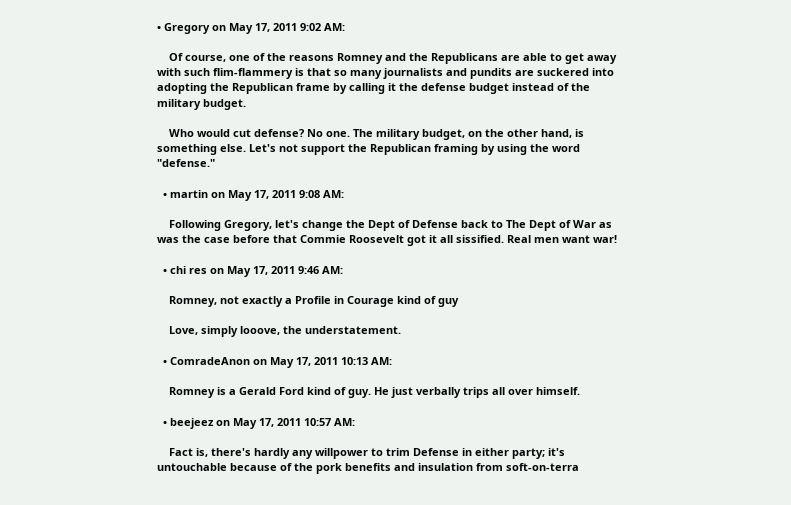• Gregory on May 17, 2011 9:02 AM:

    Of course, one of the reasons Romney and the Republicans are able to get away with such flim-flammery is that so many journalists and pundits are suckered into adopting the Republican frame by calling it the defense budget instead of the military budget.

    Who would cut defense? No one. The military budget, on the other hand, is something else. Let's not support the Republican framing by using the word "defense."

  • martin on May 17, 2011 9:08 AM:

    Following Gregory, let's change the Dept of Defense back to The Dept of War as was the case before that Commie Roosevelt got it all sissified. Real men want war!

  • chi res on May 17, 2011 9:46 AM:

    Romney, not exactly a Profile in Courage kind of guy

    Love, simply looove, the understatement.

  • ComradeAnon on May 17, 2011 10:13 AM:

    Romney is a Gerald Ford kind of guy. He just verbally trips all over himself.

  • beejeez on May 17, 2011 10:57 AM:

    Fact is, there's hardly any willpower to trim Defense in either party; it's untouchable because of the pork benefits and insulation from soft-on-terra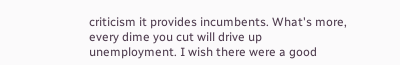criticism it provides incumbents. What's more, every dime you cut will drive up unemployment. I wish there were a good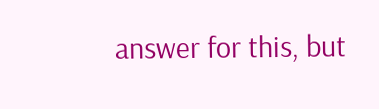answer for this, but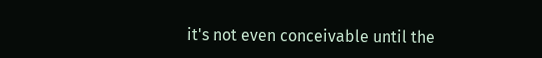it's not even conceivable until the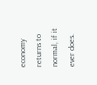economy returns to normal, if it ever does.